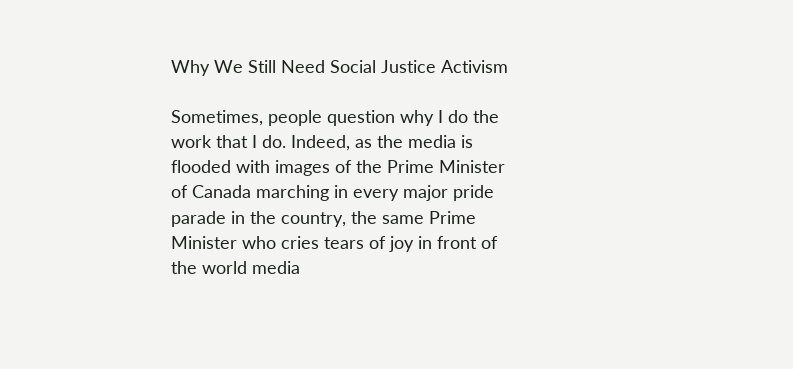Why We Still Need Social Justice Activism

Sometimes, people question why I do the work that I do. Indeed, as the media is flooded with images of the Prime Minister of Canada marching in every major pride parade in the country, the same Prime Minister who cries tears of joy in front of the world media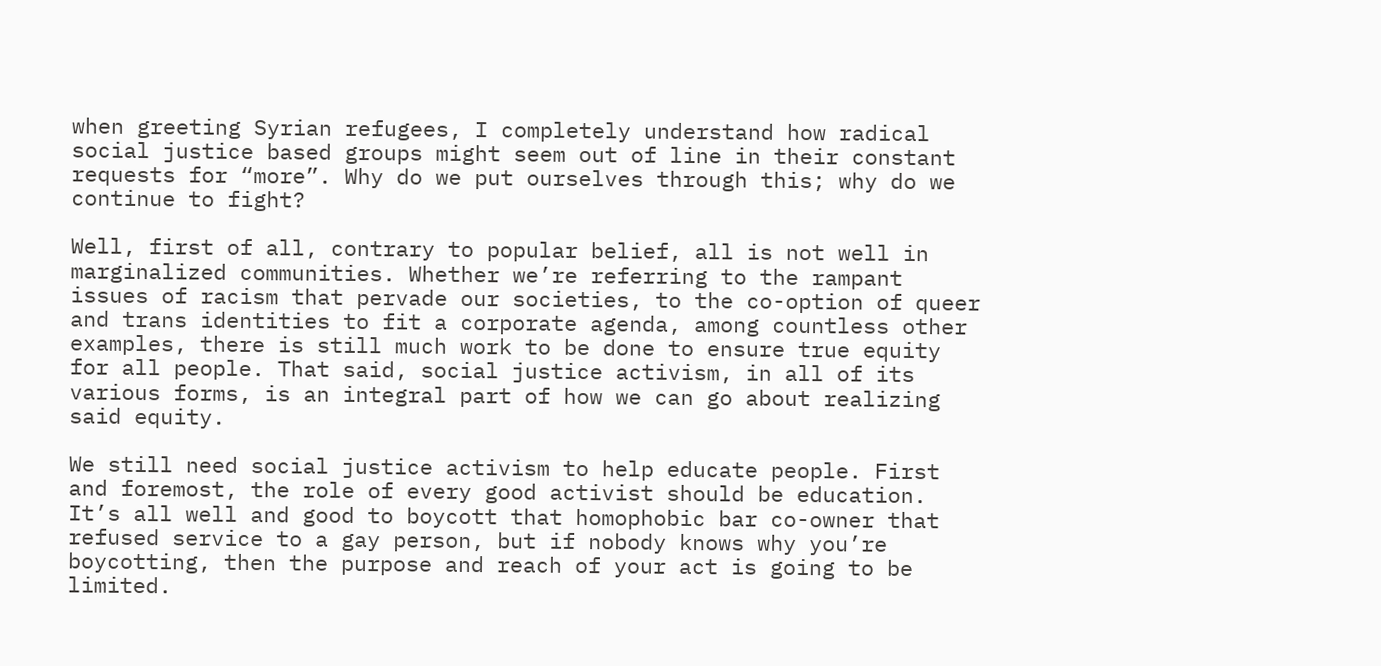when greeting Syrian refugees, I completely understand how radical social justice based groups might seem out of line in their constant requests for “more”. Why do we put ourselves through this; why do we continue to fight?

Well, first of all, contrary to popular belief, all is not well in marginalized communities. Whether we’re referring to the rampant issues of racism that pervade our societies, to the co-option of queer and trans identities to fit a corporate agenda, among countless other examples, there is still much work to be done to ensure true equity for all people. That said, social justice activism, in all of its various forms, is an integral part of how we can go about realizing said equity.

We still need social justice activism to help educate people. First and foremost, the role of every good activist should be education. It’s all well and good to boycott that homophobic bar co-owner that refused service to a gay person, but if nobody knows why you’re boycotting, then the purpose and reach of your act is going to be limited.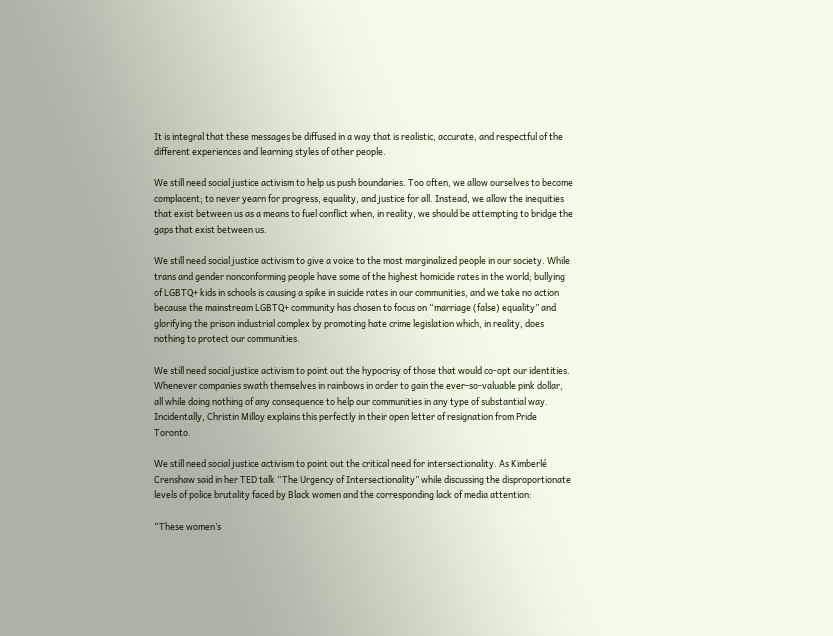It is integral that these messages be diffused in a way that is realistic, accurate, and respectful of the different experiences and learning styles of other people.

We still need social justice activism to help us push boundaries. Too often, we allow ourselves to become complacent; to never yearn for progress, equality, and justice for all. Instead, we allow the inequities that exist between us as a means to fuel conflict when, in reality, we should be attempting to bridge the gaps that exist between us.

We still need social justice activism to give a voice to the most marginalized people in our society. While trans and gender nonconforming people have some of the highest homicide rates in the world; bullying of LGBTQ+ kids in schools is causing a spike in suicide rates in our communities, and we take no action because the mainstream LGBTQ+ community has chosen to focus on “marriage (false) equality” and glorifying the prison industrial complex by promoting hate crime legislation which, in reality, does nothing to protect our communities.

We still need social justice activism to point out the hypocrisy of those that would co-opt our identities. Whenever companies swath themselves in rainbows in order to gain the ever-so-valuable pink dollar, all while doing nothing of any consequence to help our communities in any type of substantial way. Incidentally, Christin Milloy explains this perfectly in their open letter of resignation from Pride Toronto.

We still need social justice activism to point out the critical need for intersectionality. As Kimberlé Crenshaw said in her TED talk “The Urgency of Intersectionality” while discussing the disproportionate levels of police brutality faced by Black women and the corresponding lack of media attention:

“These women’s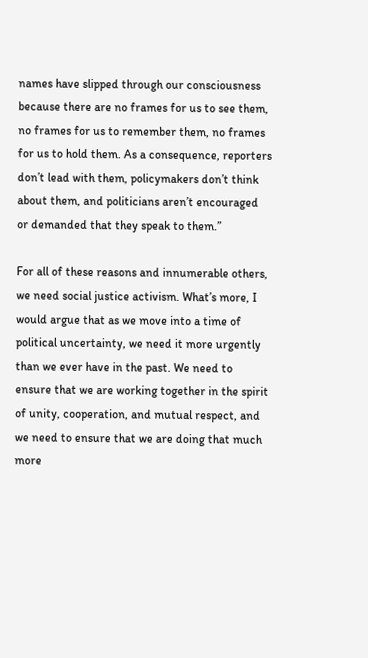names have slipped through our consciousness because there are no frames for us to see them, no frames for us to remember them, no frames for us to hold them. As a consequence, reporters don’t lead with them, policymakers don’t think about them, and politicians aren’t encouraged or demanded that they speak to them.”

For all of these reasons and innumerable others, we need social justice activism. What’s more, I would argue that as we move into a time of political uncertainty, we need it more urgently than we ever have in the past. We need to ensure that we are working together in the spirit of unity, cooperation, and mutual respect, and we need to ensure that we are doing that much more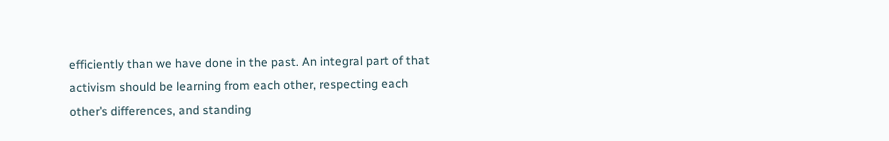efficiently than we have done in the past. An integral part of that activism should be learning from each other, respecting each other’s differences, and standing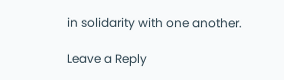in solidarity with one another.

Leave a Reply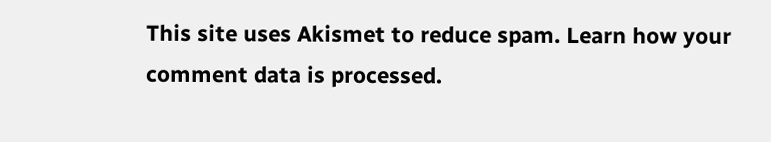This site uses Akismet to reduce spam. Learn how your comment data is processed.